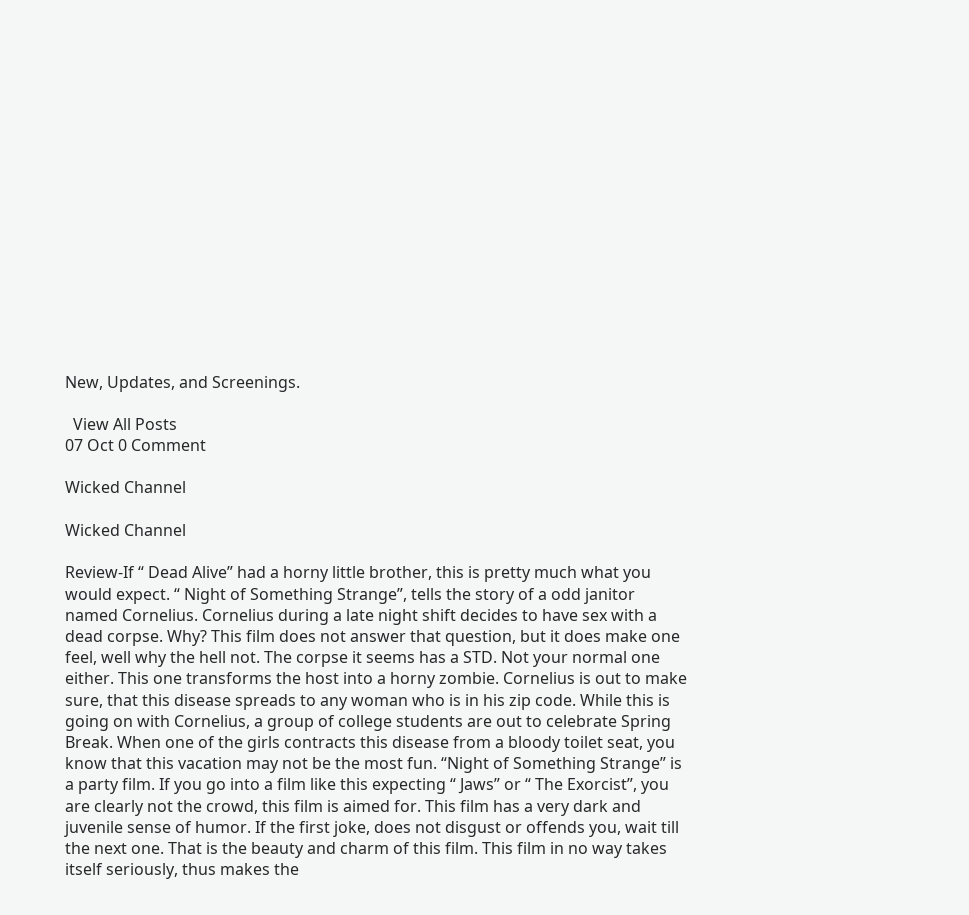New, Updates, and Screenings.

  View All Posts
07 Oct 0 Comment

Wicked Channel

Wicked Channel

Review-If “ Dead Alive” had a horny little brother, this is pretty much what you would expect. “ Night of Something Strange”, tells the story of a odd janitor named Cornelius. Cornelius during a late night shift decides to have sex with a dead corpse. Why? This film does not answer that question, but it does make one feel, well why the hell not. The corpse it seems has a STD. Not your normal one either. This one transforms the host into a horny zombie. Cornelius is out to make sure, that this disease spreads to any woman who is in his zip code. While this is going on with Cornelius, a group of college students are out to celebrate Spring Break. When one of the girls contracts this disease from a bloody toilet seat, you know that this vacation may not be the most fun. “Night of Something Strange” is a party film. If you go into a film like this expecting “ Jaws” or “ The Exorcist”, you are clearly not the crowd, this film is aimed for. This film has a very dark and juvenile sense of humor. If the first joke, does not disgust or offends you, wait till the next one. That is the beauty and charm of this film. This film in no way takes itself seriously, thus makes the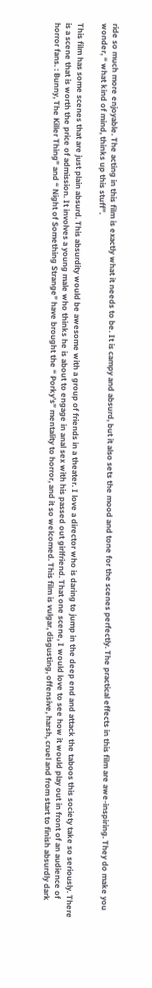ride so much more enjoyable. The acting in this film is exactly what it needs to be. It is campy and absurd, but it also sets the mood and tone for the scenes perfectly. The practical effects in this film are awe-inspiring. They do make you wonder, “ what kind of mind, thinks up this stuff”.

This film has some scenes that are just plain absurd. This absurdity would be awesome with a group of friends in a theater. I love a director who is daring to jump in the deep end and attack the taboos this society take so seriously. There is a scene that is worth the price of admission. It involves a young male who thinks he is about to engage in anal sex with his passed out girlfriend. That one scene, I would love to see how it would play out in front of an audience of horror fans. : Bunny, The Killer Thing” and “ Night of Something Strange” have brought the “ Porky’s” mentality to horror, and it so welcomed. This film is vulgar, disgusting, offensive, harsh, cruel and from start to finish absurdly dark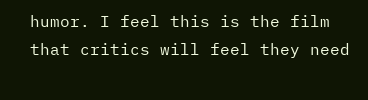humor. I feel this is the film that critics will feel they need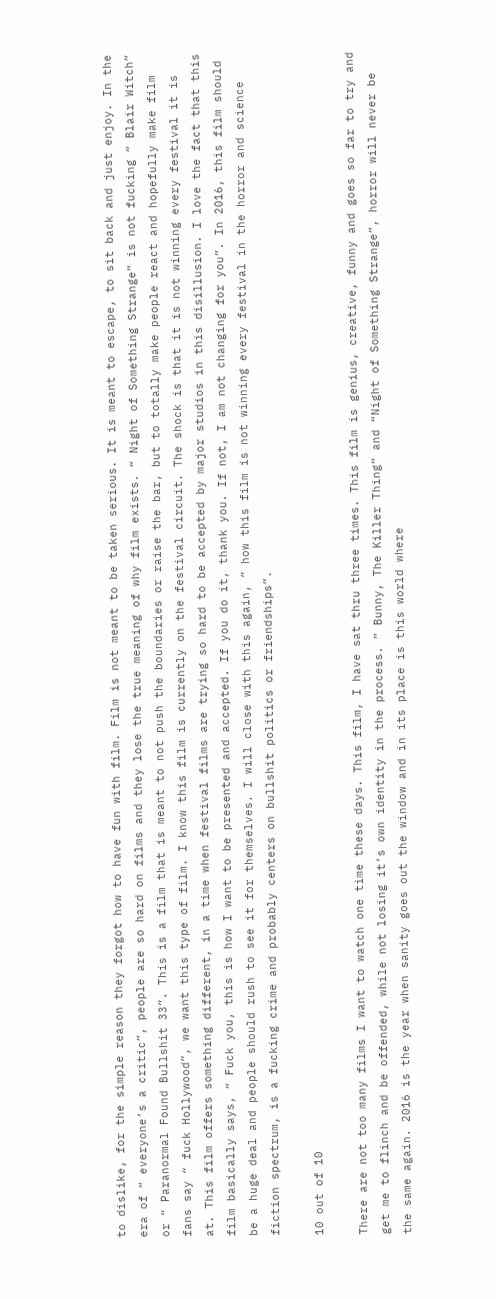to dislike, for the simple reason they forgot how to have fun with film. Film is not meant to be taken serious. It is meant to escape, to sit back and just enjoy. In the era of “ everyone’s a critic”, people are so hard on films and they lose the true meaning of why film exists. “ Night of Something Strange” is not fucking “ Blair Witch” or “ Paranormal Found Bullshit 33”. This is a film that is meant to not push the boundaries or raise the bar, but to totally make people react and hopefully make film fans say “ fuck Hollywood”, we want this type of film. I know this film is currently on the festival circuit. The shock is that it is not winning every festival it is at. This film offers something different, in a time when festival films are trying so hard to be accepted by major studios in this disillusion. I love the fact that this film basically says, “ Fuck you, this is how I want to be presented and accepted. If you do it, thank you. If not, I am not changing for you”. In 2016, this film should be a huge deal and people should rush to see it for themselves. I will close with this again, ” how this film is not winning every festival in the horror and science fiction spectrum, is a fucking crime and probably centers on bullshit politics or friendships”.

10 out of 10

There are not too many films I want to watch one time these days. This film, I have sat thru three times. This film is genius, creative, funny and goes so far to try and get me to flinch and be offended, while not losing it’s own identity in the process. ” Bunny, The Killer Thing” and “Night of Something Strange”, horror will never be the same again. 2016 is the year when sanity goes out the window and in its place is this world where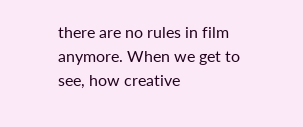there are no rules in film anymore. When we get to see, how creative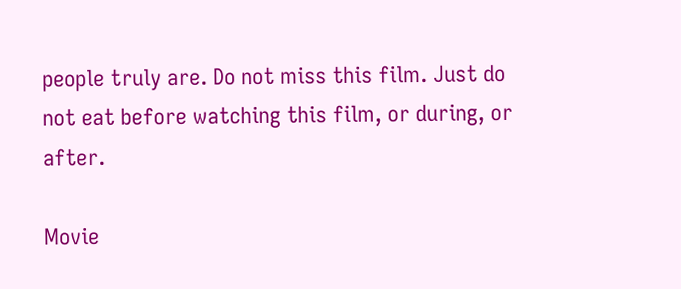people truly are. Do not miss this film. Just do not eat before watching this film, or during, or after.

Movie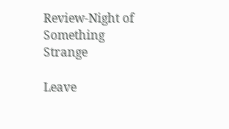Review-Night of Something Strange

Leave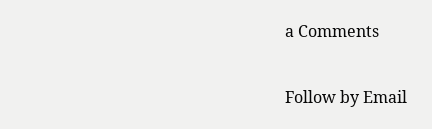a Comments

Follow by Email